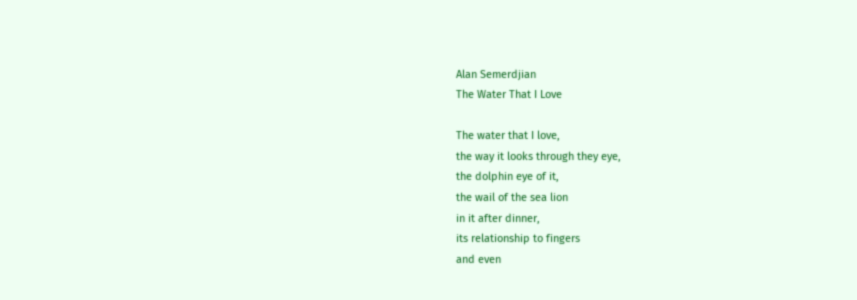Alan Semerdjian
The Water That I Love

The water that I love,
the way it looks through they eye,
the dolphin eye of it,
the wail of the sea lion
in it after dinner,
its relationship to fingers
and even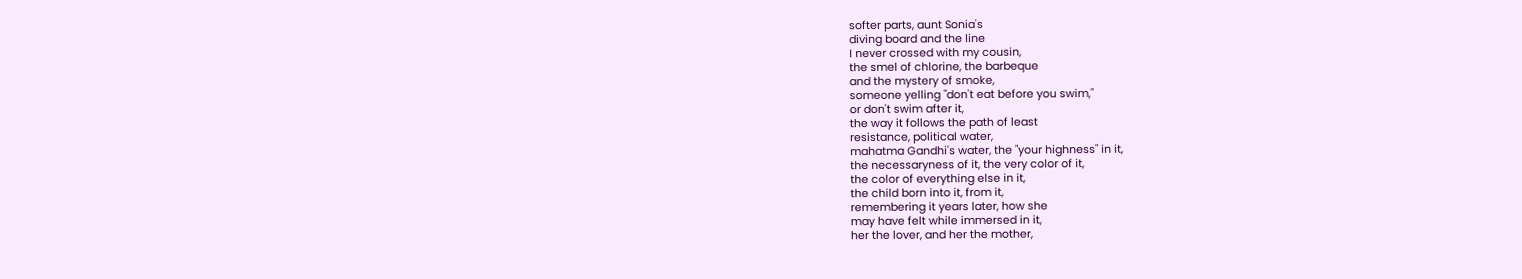softer parts, aunt Sonia's
diving board and the line
I never crossed with my cousin,
the smel of chlorine, the barbeque
and the mystery of smoke,
someone yelling "don't eat before you swim,"
or don't swim after it,
the way it follows the path of least
resistance, political water,
mahatma Gandhi's water, the "your highness" in it,
the necessaryness of it, the very color of it,
the color of everything else in it,
the child born into it, from it,
remembering it years later, how she
may have felt while immersed in it,
her the lover, and her the mother,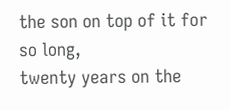the son on top of it for so long,
twenty years on the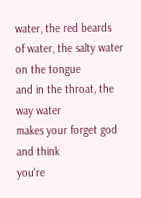water, the red beards
of water, the salty water on the tongue
and in the throat, the way water
makes your forget god and think
you're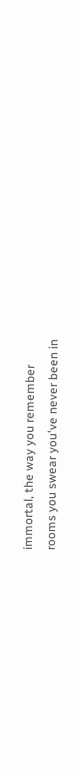immortal, the way you remember
rooms you swear you've never been in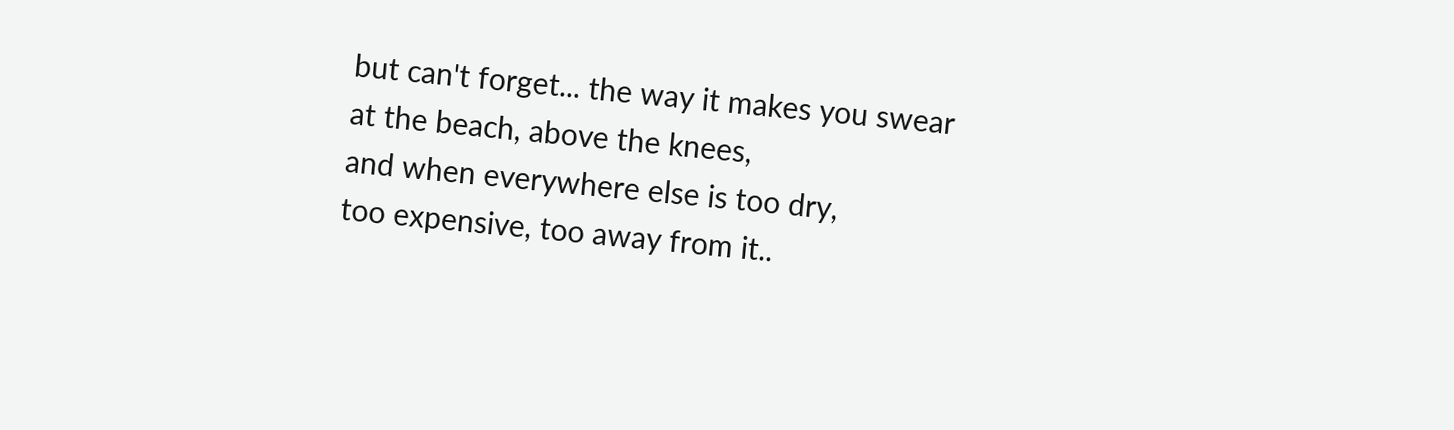but can't forget... the way it makes you swear
at the beach, above the knees,
and when everywhere else is too dry,
too expensive, too away from it..